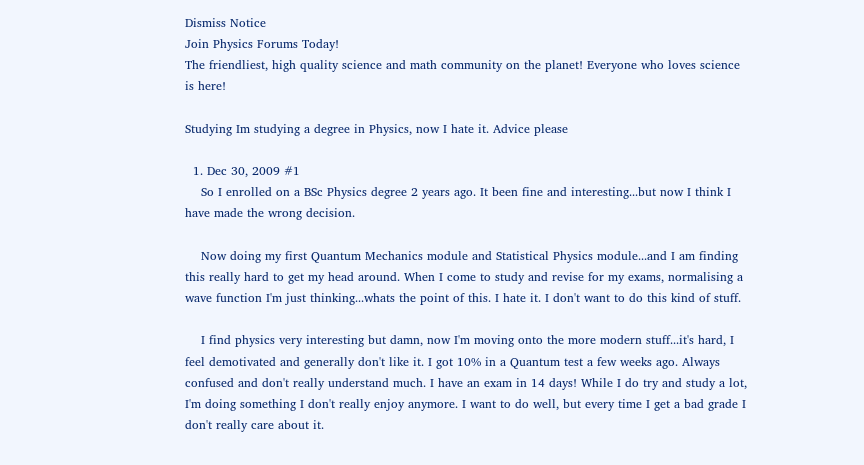Dismiss Notice
Join Physics Forums Today!
The friendliest, high quality science and math community on the planet! Everyone who loves science is here!

Studying Im studying a degree in Physics, now I hate it. Advice please

  1. Dec 30, 2009 #1
    So I enrolled on a BSc Physics degree 2 years ago. It been fine and interesting...but now I think I have made the wrong decision.

    Now doing my first Quantum Mechanics module and Statistical Physics module...and I am finding this really hard to get my head around. When I come to study and revise for my exams, normalising a wave function I'm just thinking...whats the point of this. I hate it. I don't want to do this kind of stuff.

    I find physics very interesting but damn, now I'm moving onto the more modern stuff...it's hard, I feel demotivated and generally don't like it. I got 10% in a Quantum test a few weeks ago. Always confused and don't really understand much. I have an exam in 14 days! While I do try and study a lot, I'm doing something I don't really enjoy anymore. I want to do well, but every time I get a bad grade I don't really care about it.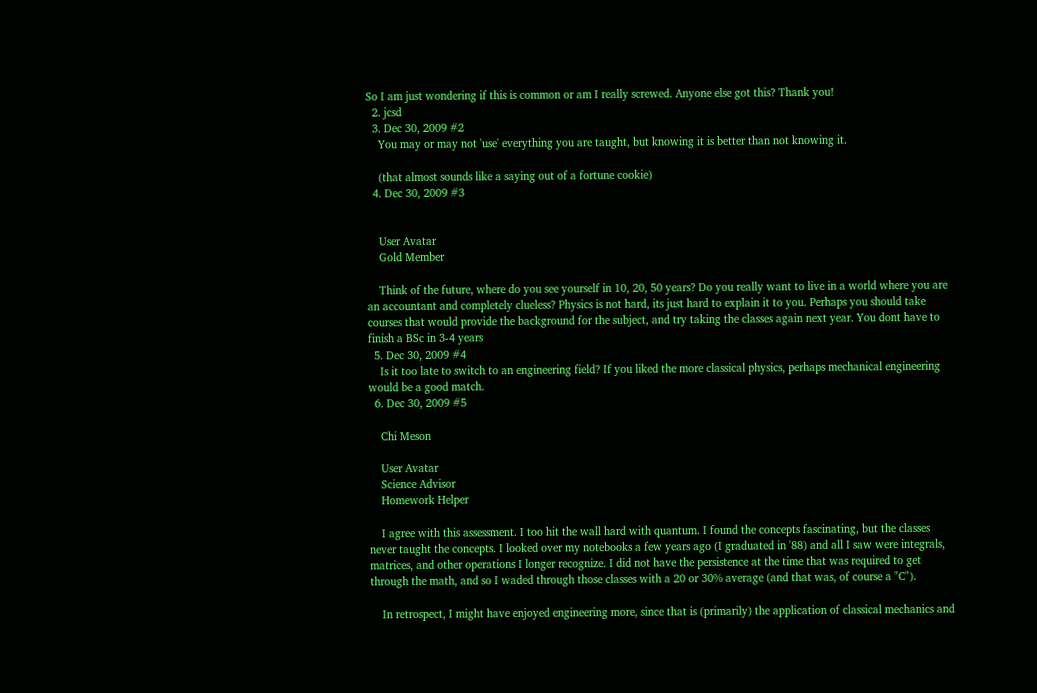So I am just wondering if this is common or am I really screwed. Anyone else got this? Thank you!
  2. jcsd
  3. Dec 30, 2009 #2
    You may or may not 'use' everything you are taught, but knowing it is better than not knowing it.

    (that almost sounds like a saying out of a fortune cookie)
  4. Dec 30, 2009 #3


    User Avatar
    Gold Member

    Think of the future, where do you see yourself in 10, 20, 50 years? Do you really want to live in a world where you are an accountant and completely clueless? Physics is not hard, its just hard to explain it to you. Perhaps you should take courses that would provide the background for the subject, and try taking the classes again next year. You dont have to finish a BSc in 3-4 years
  5. Dec 30, 2009 #4
    Is it too late to switch to an engineering field? If you liked the more classical physics, perhaps mechanical engineering would be a good match.
  6. Dec 30, 2009 #5

    Chi Meson

    User Avatar
    Science Advisor
    Homework Helper

    I agree with this assessment. I too hit the wall hard with quantum. I found the concepts fascinating, but the classes never taught the concepts. I looked over my notebooks a few years ago (I graduated in '88) and all I saw were integrals, matrices, and other operations I longer recognize. I did not have the persistence at the time that was required to get through the math, and so I waded through those classes with a 20 or 30% average (and that was, of course a "C").

    In retrospect, I might have enjoyed engineering more, since that is (primarily) the application of classical mechanics and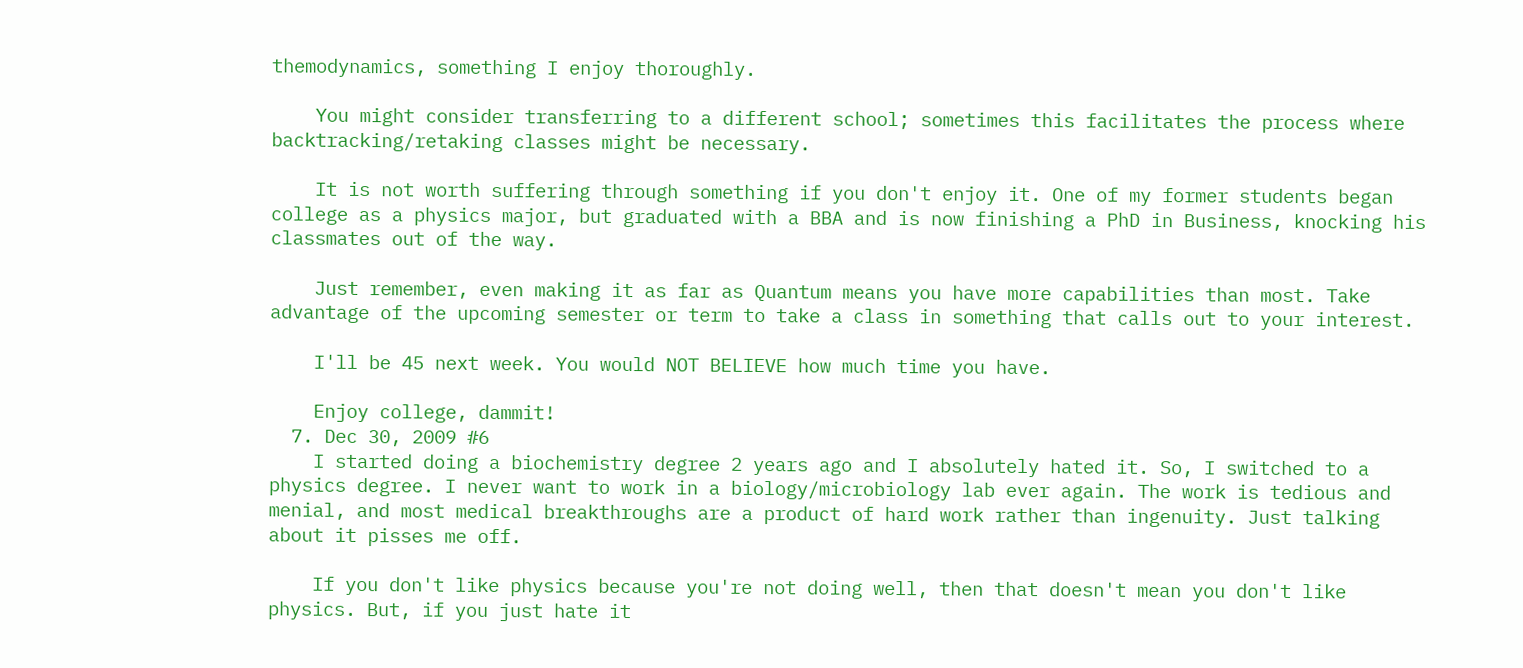themodynamics, something I enjoy thoroughly.

    You might consider transferring to a different school; sometimes this facilitates the process where backtracking/retaking classes might be necessary.

    It is not worth suffering through something if you don't enjoy it. One of my former students began college as a physics major, but graduated with a BBA and is now finishing a PhD in Business, knocking his classmates out of the way.

    Just remember, even making it as far as Quantum means you have more capabilities than most. Take advantage of the upcoming semester or term to take a class in something that calls out to your interest.

    I'll be 45 next week. You would NOT BELIEVE how much time you have.

    Enjoy college, dammit!
  7. Dec 30, 2009 #6
    I started doing a biochemistry degree 2 years ago and I absolutely hated it. So, I switched to a physics degree. I never want to work in a biology/microbiology lab ever again. The work is tedious and menial, and most medical breakthroughs are a product of hard work rather than ingenuity. Just talking about it pisses me off.

    If you don't like physics because you're not doing well, then that doesn't mean you don't like physics. But, if you just hate it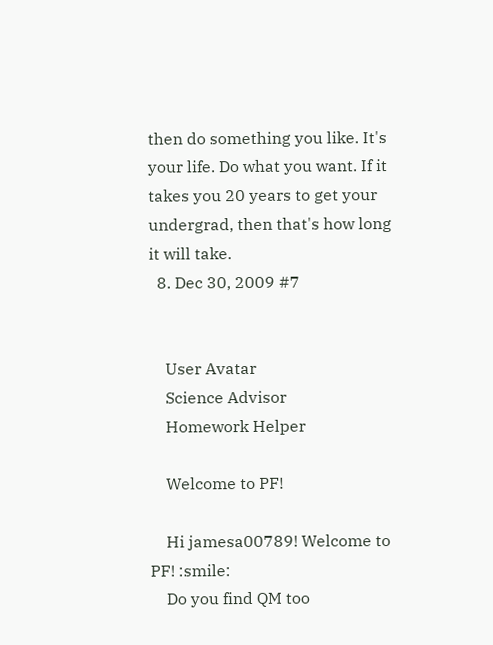then do something you like. It's your life. Do what you want. If it takes you 20 years to get your undergrad, then that's how long it will take.
  8. Dec 30, 2009 #7


    User Avatar
    Science Advisor
    Homework Helper

    Welcome to PF!

    Hi jamesa00789! Welcome to PF! :smile:
    Do you find QM too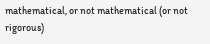mathematical, or not mathematical (or not rigorous)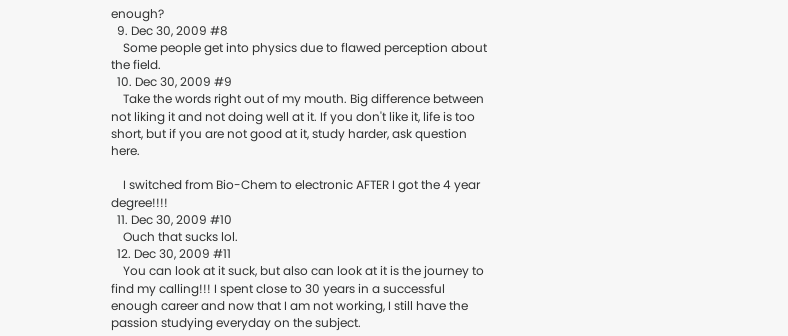enough?
  9. Dec 30, 2009 #8
    Some people get into physics due to flawed perception about the field.
  10. Dec 30, 2009 #9
    Take the words right out of my mouth. Big difference between not liking it and not doing well at it. If you don't like it, life is too short, but if you are not good at it, study harder, ask question here.

    I switched from Bio-Chem to electronic AFTER I got the 4 year degree!!!!
  11. Dec 30, 2009 #10
    Ouch that sucks lol.
  12. Dec 30, 2009 #11
    You can look at it suck, but also can look at it is the journey to find my calling!!! I spent close to 30 years in a successful enough career and now that I am not working, I still have the passion studying everyday on the subject.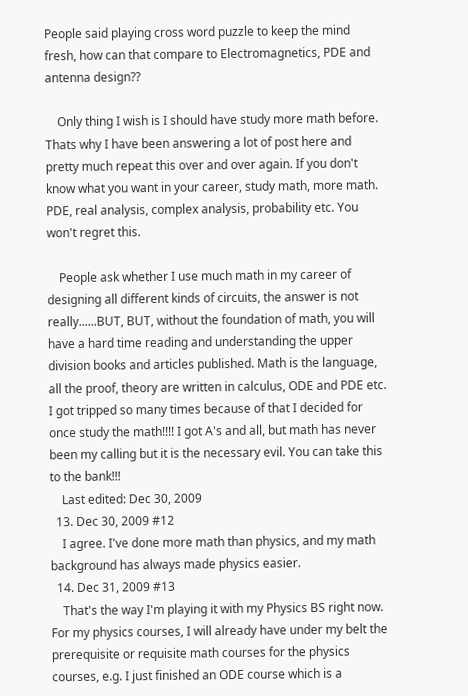People said playing cross word puzzle to keep the mind fresh, how can that compare to Electromagnetics, PDE and antenna design??

    Only thing I wish is I should have study more math before. Thats why I have been answering a lot of post here and pretty much repeat this over and over again. If you don't know what you want in your career, study math, more math. PDE, real analysis, complex analysis, probability etc. You won't regret this.

    People ask whether I use much math in my career of designing all different kinds of circuits, the answer is not really......BUT, BUT, without the foundation of math, you will have a hard time reading and understanding the upper division books and articles published. Math is the language, all the proof, theory are written in calculus, ODE and PDE etc. I got tripped so many times because of that I decided for once study the math!!!! I got A's and all, but math has never been my calling but it is the necessary evil. You can take this to the bank!!!
    Last edited: Dec 30, 2009
  13. Dec 30, 2009 #12
    I agree. I've done more math than physics, and my math background has always made physics easier.
  14. Dec 31, 2009 #13
    That's the way I'm playing it with my Physics BS right now. For my physics courses, I will already have under my belt the prerequisite or requisite math courses for the physics courses, e.g. I just finished an ODE course which is a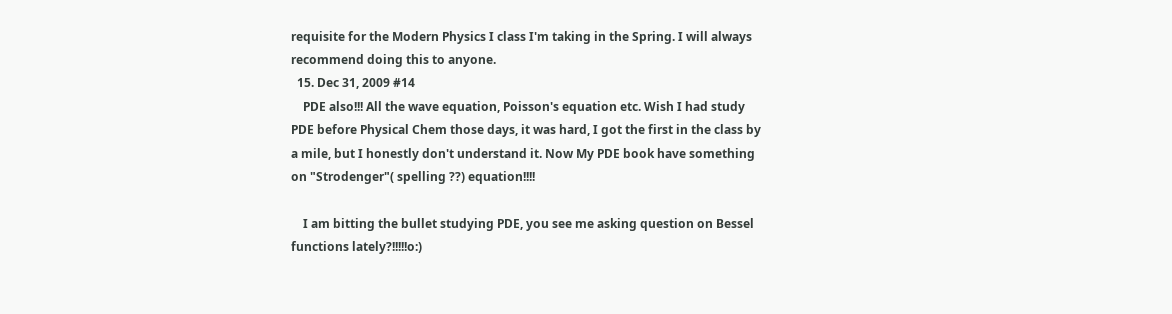requisite for the Modern Physics I class I'm taking in the Spring. I will always recommend doing this to anyone.
  15. Dec 31, 2009 #14
    PDE also!!! All the wave equation, Poisson's equation etc. Wish I had study PDE before Physical Chem those days, it was hard, I got the first in the class by a mile, but I honestly don't understand it. Now My PDE book have something on "Strodenger"( spelling ??) equation!!!!

    I am bitting the bullet studying PDE, you see me asking question on Bessel functions lately?!!!!!o:)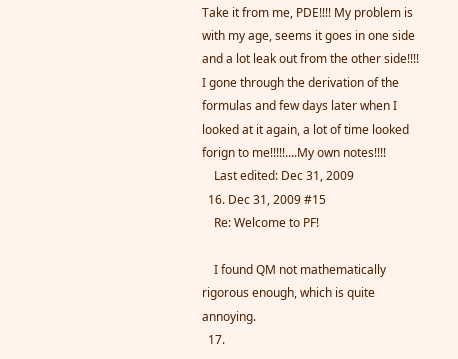Take it from me, PDE!!!! My problem is with my age, seems it goes in one side and a lot leak out from the other side!!!! I gone through the derivation of the formulas and few days later when I looked at it again, a lot of time looked forign to me!!!!!....My own notes!!!!
    Last edited: Dec 31, 2009
  16. Dec 31, 2009 #15
    Re: Welcome to PF!

    I found QM not mathematically rigorous enough, which is quite annoying.
  17.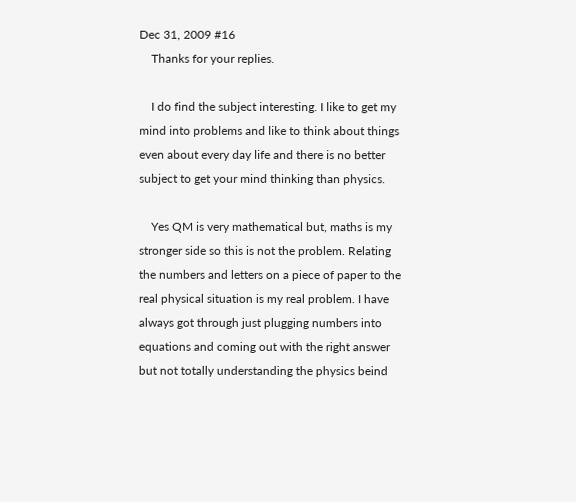Dec 31, 2009 #16
    Thanks for your replies.

    I do find the subject interesting. I like to get my mind into problems and like to think about things even about every day life and there is no better subject to get your mind thinking than physics.

    Yes QM is very mathematical but, maths is my stronger side so this is not the problem. Relating the numbers and letters on a piece of paper to the real physical situation is my real problem. I have always got through just plugging numbers into equations and coming out with the right answer but not totally understanding the physics beind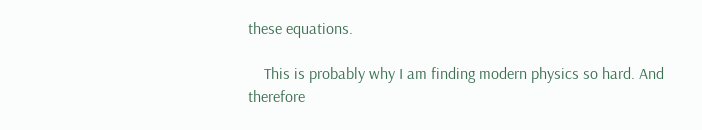these equations.

    This is probably why I am finding modern physics so hard. And therefore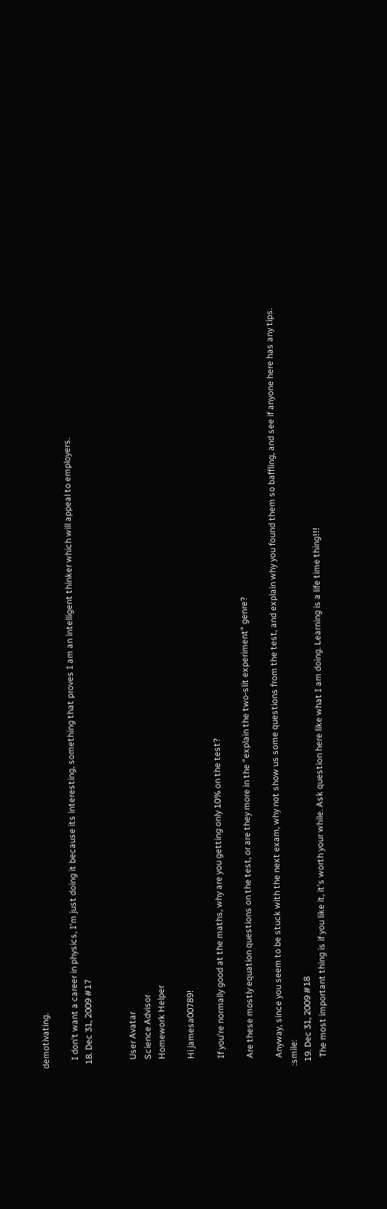demotivating.

    I don't want a career in physics, I'm just doing it because its interesting, something that proves I am an intelligent thinker which will appeal to employers.
  18. Dec 31, 2009 #17


    User Avatar
    Science Advisor
    Homework Helper

    Hi jamesa00789!

    If you're normally good at the maths, why are you getting only 10% on the test?

    Are these mostly equation questions on the test, or are they more in the "explain the two-slit experiment" genre?

    Anyway, since you seem to be stuck with the next exam, why not show us some questions from the test, and explain why you found them so baffling, and see if anyone here has any tips. :smile:
  19. Dec 31, 2009 #18
    The most important thing is if you like it, it's worth your while. Ask question here like what I am doing. Learning is a life time thing!!!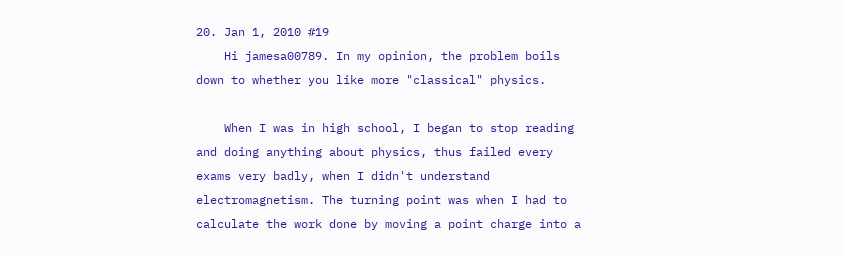20. Jan 1, 2010 #19
    Hi jamesa00789. In my opinion, the problem boils down to whether you like more "classical" physics.

    When I was in high school, I began to stop reading and doing anything about physics, thus failed every exams very badly, when I didn't understand electromagnetism. The turning point was when I had to calculate the work done by moving a point charge into a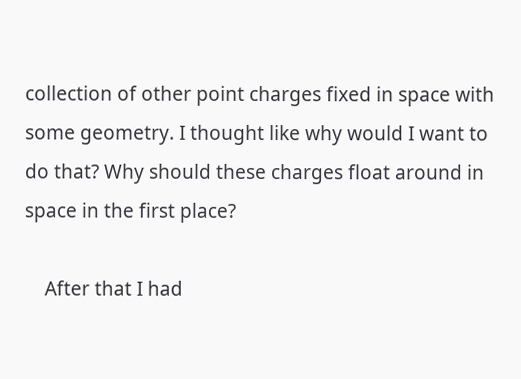collection of other point charges fixed in space with some geometry. I thought like why would I want to do that? Why should these charges float around in space in the first place?

    After that I had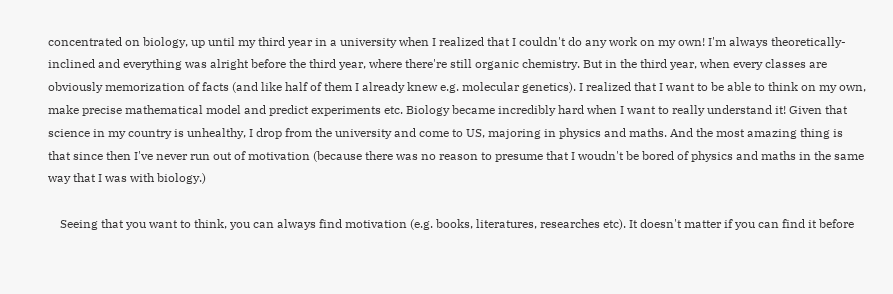concentrated on biology, up until my third year in a university when I realized that I couldn't do any work on my own! I'm always theoretically-inclined and everything was alright before the third year, where there're still organic chemistry. But in the third year, when every classes are obviously memorization of facts (and like half of them I already knew e.g. molecular genetics). I realized that I want to be able to think on my own, make precise mathematical model and predict experiments etc. Biology became incredibly hard when I want to really understand it! Given that science in my country is unhealthy, I drop from the university and come to US, majoring in physics and maths. And the most amazing thing is that since then I've never run out of motivation (because there was no reason to presume that I woudn't be bored of physics and maths in the same way that I was with biology.)

    Seeing that you want to think, you can always find motivation (e.g. books, literatures, researches etc). It doesn't matter if you can find it before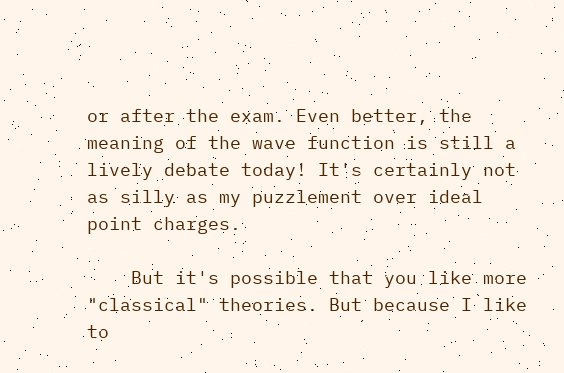or after the exam. Even better, the meaning of the wave function is still a lively debate today! It's certainly not as silly as my puzzlement over ideal point charges.

    But it's possible that you like more "classical" theories. But because I like to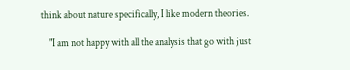think about nature specifically, I like modern theories.

    "I am not happy with all the analysis that go with just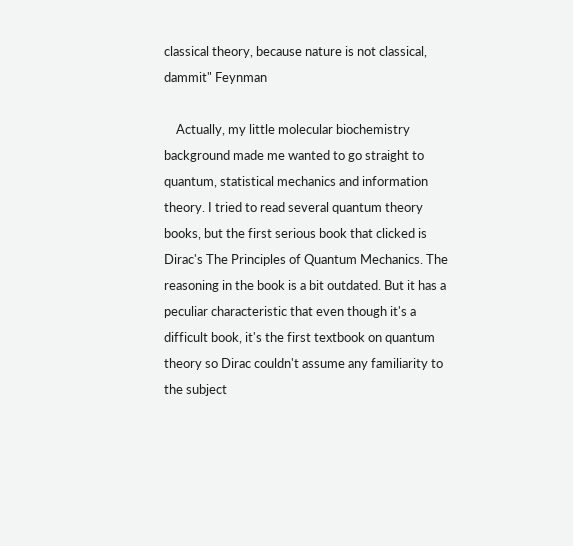classical theory, because nature is not classical, dammit" Feynman

    Actually, my little molecular biochemistry background made me wanted to go straight to quantum, statistical mechanics and information theory. I tried to read several quantum theory books, but the first serious book that clicked is Dirac's The Principles of Quantum Mechanics. The reasoning in the book is a bit outdated. But it has a peculiar characteristic that even though it's a difficult book, it's the first textbook on quantum theory so Dirac couldn't assume any familiarity to the subject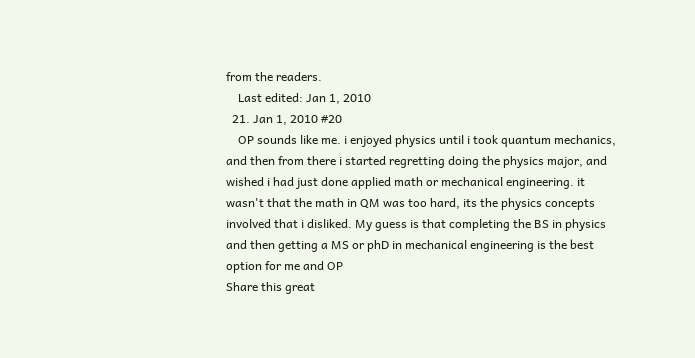from the readers.
    Last edited: Jan 1, 2010
  21. Jan 1, 2010 #20
    OP sounds like me. i enjoyed physics until i took quantum mechanics, and then from there i started regretting doing the physics major, and wished i had just done applied math or mechanical engineering. it wasn't that the math in QM was too hard, its the physics concepts involved that i disliked. My guess is that completing the BS in physics and then getting a MS or phD in mechanical engineering is the best option for me and OP
Share this great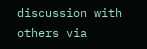discussion with others via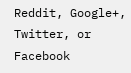Reddit, Google+, Twitter, or Facebook